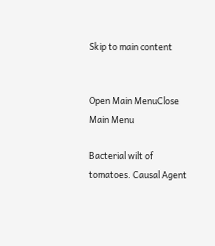Skip to main content


Open Main MenuClose Main Menu

Bacterial wilt of tomatoes. Causal Agent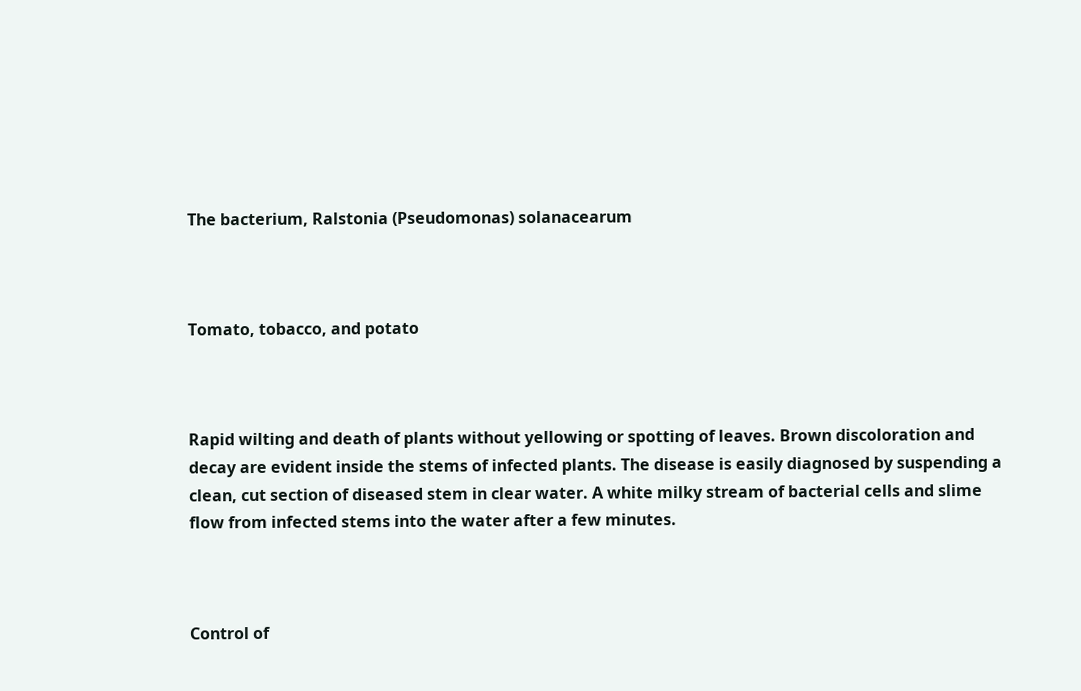The bacterium, Ralstonia (Pseudomonas) solanacearum



Tomato, tobacco, and potato



Rapid wilting and death of plants without yellowing or spotting of leaves. Brown discoloration and decay are evident inside the stems of infected plants. The disease is easily diagnosed by suspending a clean, cut section of diseased stem in clear water. A white milky stream of bacterial cells and slime flow from infected stems into the water after a few minutes.



Control of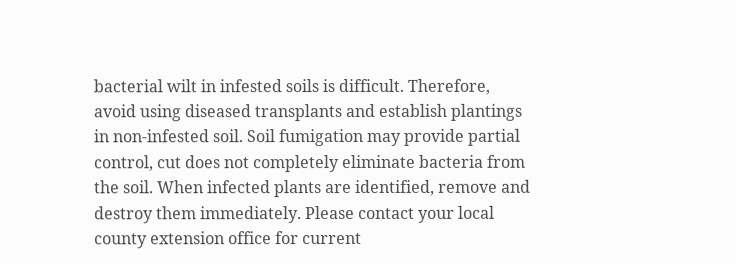bacterial wilt in infested soils is difficult. Therefore, avoid using diseased transplants and establish plantings in non-infested soil. Soil fumigation may provide partial control, cut does not completely eliminate bacteria from the soil. When infected plants are identified, remove and destroy them immediately. Please contact your local county extension office for current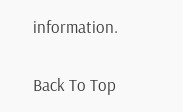information.

Back To Top